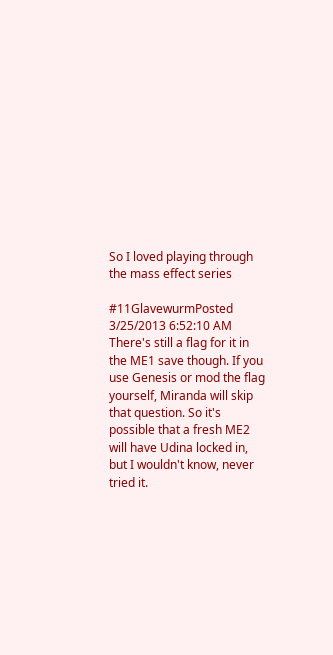So I loved playing through the mass effect series

#11GlavewurmPosted 3/25/2013 6:52:10 AM
There's still a flag for it in the ME1 save though. If you use Genesis or mod the flag yourself, Miranda will skip that question. So it's possible that a fresh ME2 will have Udina locked in, but I wouldn't know, never tried it.